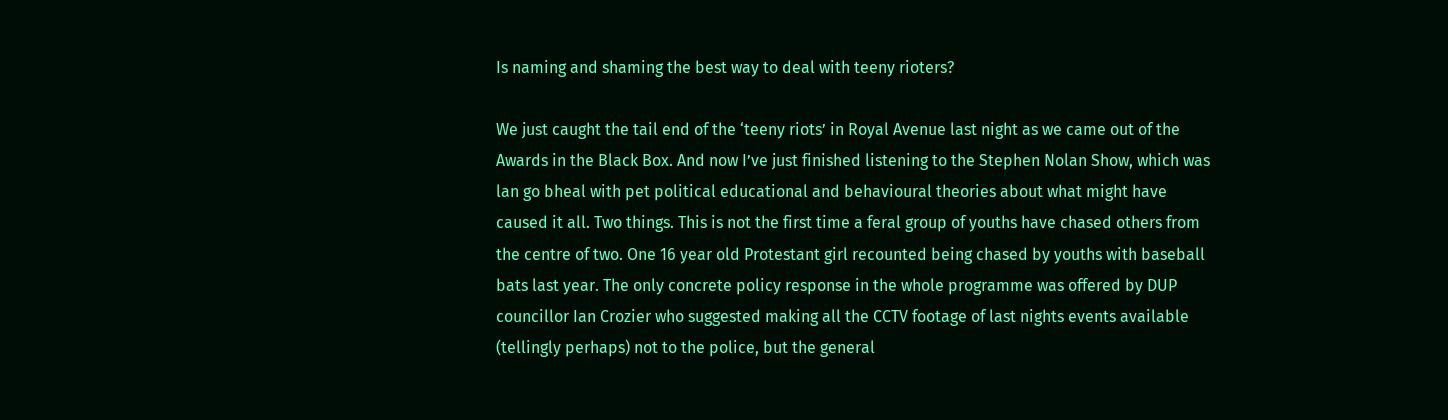Is naming and shaming the best way to deal with teeny rioters?

We just caught the tail end of the ‘teeny riots’ in Royal Avenue last night as we came out of the Awards in the Black Box. And now I’ve just finished listening to the Stephen Nolan Show, which was lan go bheal with pet political educational and behavioural theories about what might have caused it all. Two things. This is not the first time a feral group of youths have chased others from the centre of two. One 16 year old Protestant girl recounted being chased by youths with baseball bats last year. The only concrete policy response in the whole programme was offered by DUP councillor Ian Crozier who suggested making all the CCTV footage of last nights events available (tellingly perhaps) not to the police, but the general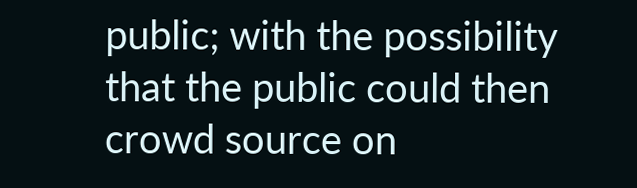public; with the possibility that the public could then crowd source on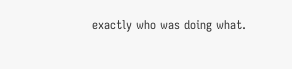exactly who was doing what.